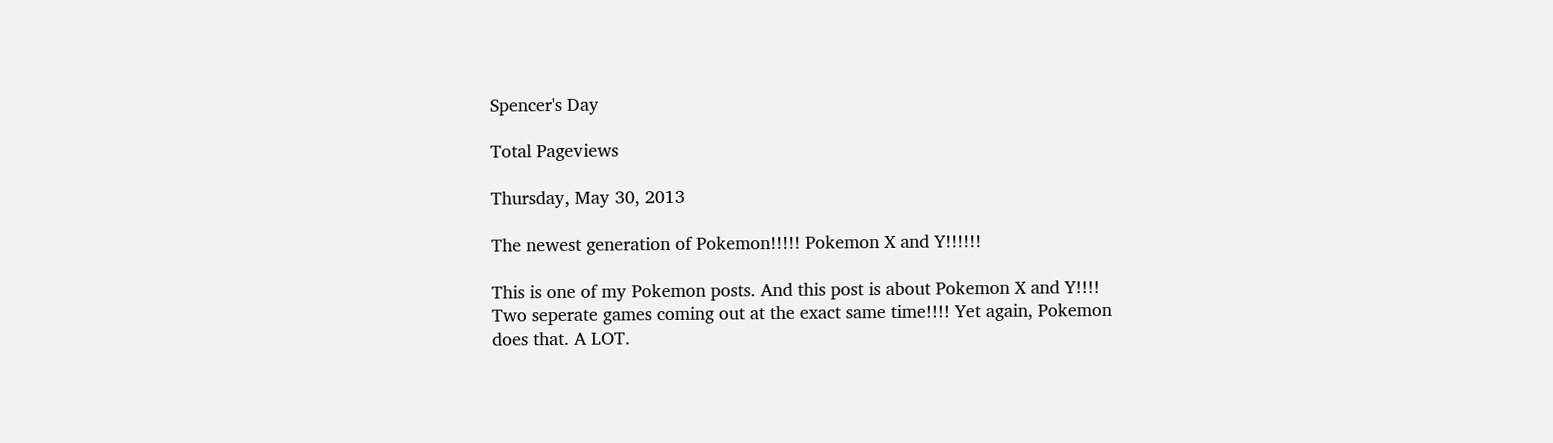Spencer's Day

Total Pageviews

Thursday, May 30, 2013

The newest generation of Pokemon!!!!! Pokemon X and Y!!!!!!

This is one of my Pokemon posts. And this post is about Pokemon X and Y!!!! Two seperate games coming out at the exact same time!!!! Yet again, Pokemon does that. A LOT.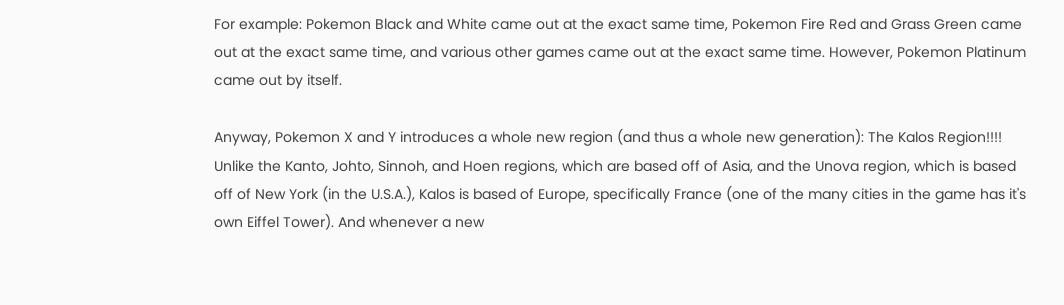For example: Pokemon Black and White came out at the exact same time, Pokemon Fire Red and Grass Green came out at the exact same time, and various other games came out at the exact same time. However, Pokemon Platinum came out by itself.

Anyway, Pokemon X and Y introduces a whole new region (and thus a whole new generation): The Kalos Region!!!! Unlike the Kanto, Johto, Sinnoh, and Hoen regions, which are based off of Asia, and the Unova region, which is based off of New York (in the U.S.A.), Kalos is based of Europe, specifically France (one of the many cities in the game has it's own Eiffel Tower). And whenever a new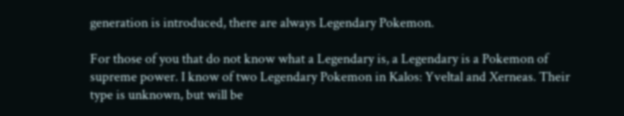generation is introduced, there are always Legendary Pokemon.

For those of you that do not know what a Legendary is, a Legendary is a Pokemon of supreme power. I know of two Legendary Pokemon in Kalos: Yveltal and Xerneas. Their type is unknown, but will be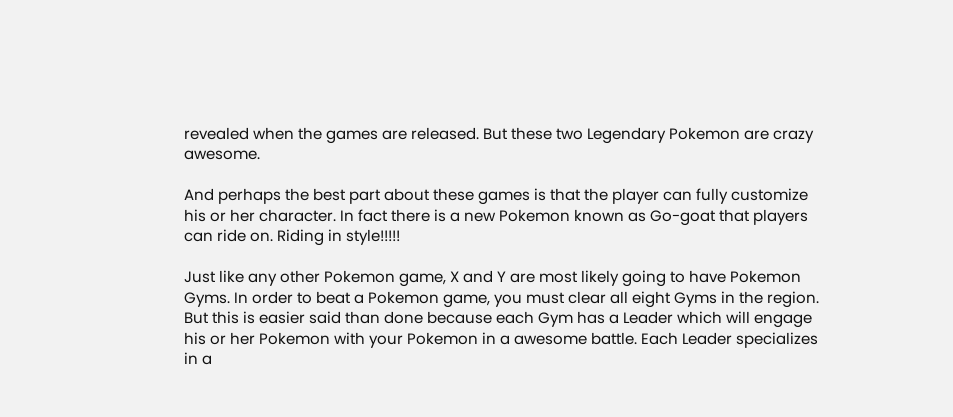revealed when the games are released. But these two Legendary Pokemon are crazy awesome.

And perhaps the best part about these games is that the player can fully customize his or her character. In fact there is a new Pokemon known as Go-goat that players can ride on. Riding in style!!!!!

Just like any other Pokemon game, X and Y are most likely going to have Pokemon Gyms. In order to beat a Pokemon game, you must clear all eight Gyms in the region. But this is easier said than done because each Gym has a Leader which will engage his or her Pokemon with your Pokemon in a awesome battle. Each Leader specializes in a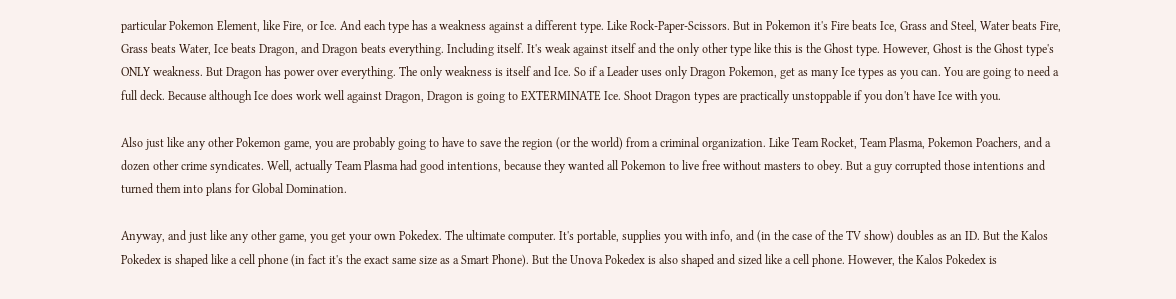particular Pokemon Element, like Fire, or Ice. And each type has a weakness against a different type. Like Rock-Paper-Scissors. But in Pokemon it's Fire beats Ice, Grass and Steel, Water beats Fire, Grass beats Water, Ice beats Dragon, and Dragon beats everything. Including itself. It's weak against itself and the only other type like this is the Ghost type. However, Ghost is the Ghost type's ONLY weakness. But Dragon has power over everything. The only weakness is itself and Ice. So if a Leader uses only Dragon Pokemon, get as many Ice types as you can. You are going to need a full deck. Because although Ice does work well against Dragon, Dragon is going to EXTERMINATE Ice. Shoot Dragon types are practically unstoppable if you don't have Ice with you.

Also just like any other Pokemon game, you are probably going to have to save the region (or the world) from a criminal organization. Like Team Rocket, Team Plasma, Pokemon Poachers, and a dozen other crime syndicates. Well, actually Team Plasma had good intentions, because they wanted all Pokemon to live free without masters to obey. But a guy corrupted those intentions and turned them into plans for Global Domination.

Anyway, and just like any other game, you get your own Pokedex. The ultimate computer. It's portable, supplies you with info, and (in the case of the TV show) doubles as an ID. But the Kalos Pokedex is shaped like a cell phone (in fact it's the exact same size as a Smart Phone). But the Unova Pokedex is also shaped and sized like a cell phone. However, the Kalos Pokedex is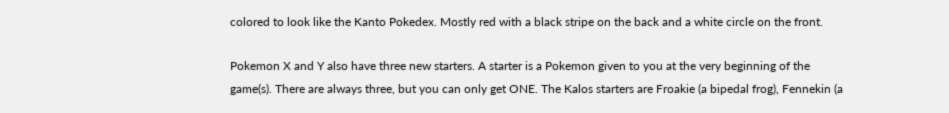colored to look like the Kanto Pokedex. Mostly red with a black stripe on the back and a white circle on the front.

Pokemon X and Y also have three new starters. A starter is a Pokemon given to you at the very beginning of the game(s). There are always three, but you can only get ONE. The Kalos starters are Froakie (a bipedal frog), Fennekin (a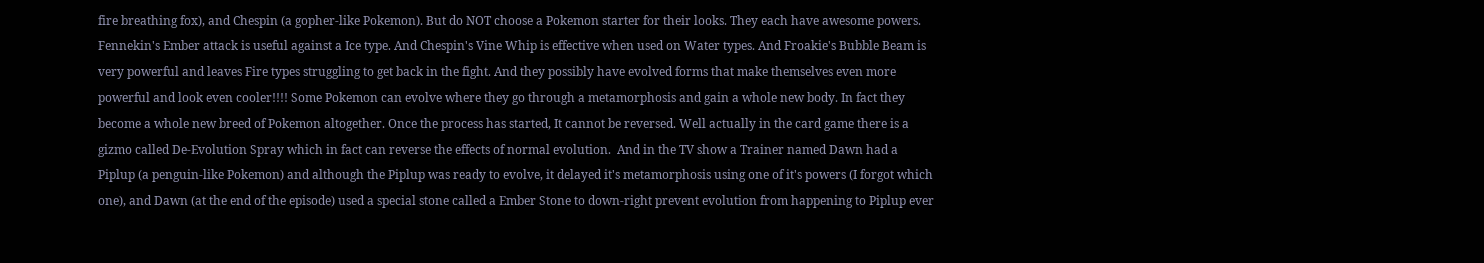fire breathing fox), and Chespin (a gopher-like Pokemon). But do NOT choose a Pokemon starter for their looks. They each have awesome powers. Fennekin's Ember attack is useful against a Ice type. And Chespin's Vine Whip is effective when used on Water types. And Froakie's Bubble Beam is very powerful and leaves Fire types struggling to get back in the fight. And they possibly have evolved forms that make themselves even more powerful and look even cooler!!!! Some Pokemon can evolve where they go through a metamorphosis and gain a whole new body. In fact they become a whole new breed of Pokemon altogether. Once the process has started, It cannot be reversed. Well actually in the card game there is a gizmo called De-Evolution Spray which in fact can reverse the effects of normal evolution.  And in the TV show a Trainer named Dawn had a Piplup (a penguin-like Pokemon) and although the Piplup was ready to evolve, it delayed it's metamorphosis using one of it's powers (I forgot which one), and Dawn (at the end of the episode) used a special stone called a Ember Stone to down-right prevent evolution from happening to Piplup ever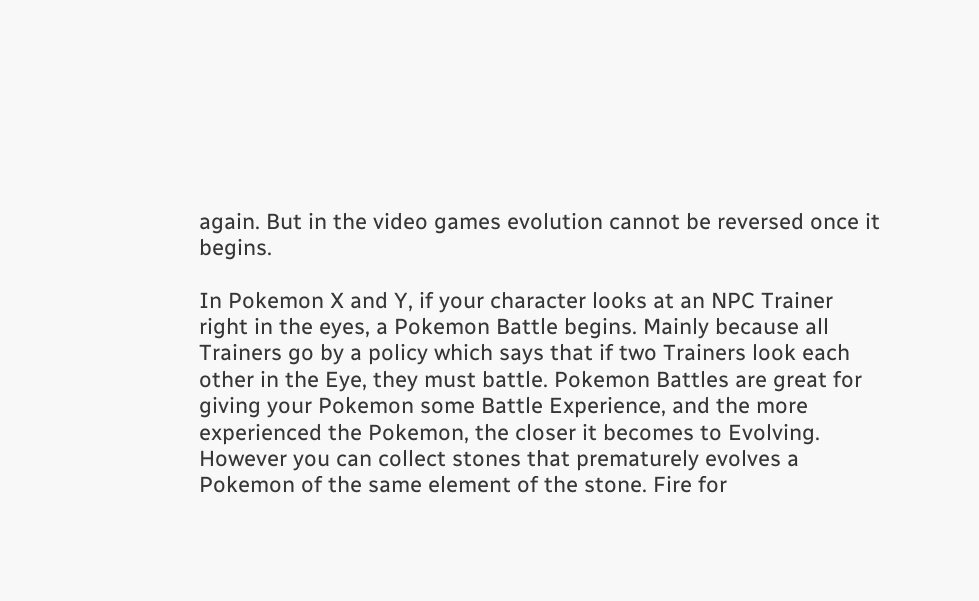again. But in the video games evolution cannot be reversed once it begins.

In Pokemon X and Y, if your character looks at an NPC Trainer right in the eyes, a Pokemon Battle begins. Mainly because all Trainers go by a policy which says that if two Trainers look each other in the Eye, they must battle. Pokemon Battles are great for giving your Pokemon some Battle Experience, and the more experienced the Pokemon, the closer it becomes to Evolving. However you can collect stones that prematurely evolves a Pokemon of the same element of the stone. Fire for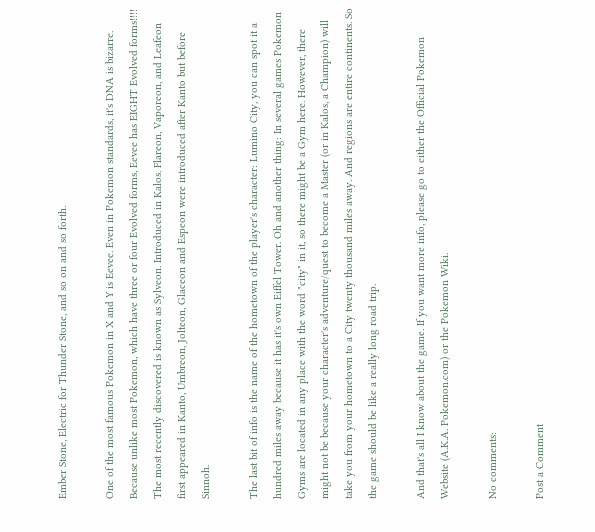Ember Stone, Electric for Thunder Stone, and so on and so forth.

One of the most famous Pokemon in X and Y is Eevee. Even in Pokemon standards, it's DNA is bizarre. Because unlike most Pokemon, which have three or four Evolved forms, Eevee has EIGHT Evolved forms!!!! The most recently discovered is known as Sylveon. Introduced in Kalos. Flareon, Vaporeon, and Leafeon first appeared in Kanto, Umbreon, Jolteon, Glaceon and Espeon were introduced after Kanto but before Sinnoh.

The last bit of info is the name of the hometown of the player's character: Lumino City, you can spot it a hundred miles away because it has it's own Eiffel Tower. Oh and another thing: In several games Pokemon Gyms are located in any place with the word "city" in it, so there might be a Gym here. However, there might not be because your character's adventure/quest to become a Master (or in Kalos, a Champion) will take you from your hometown to a City twenty thousand miles away. And regions are entire continents. So the game should be like a really long road trip.

And that's all I know about the game. If you want more info, please go to either the Official Pokemon Website (A.K.A. Pokemon.com) or the Pokemon Wiki.

No comments:

Post a Comment